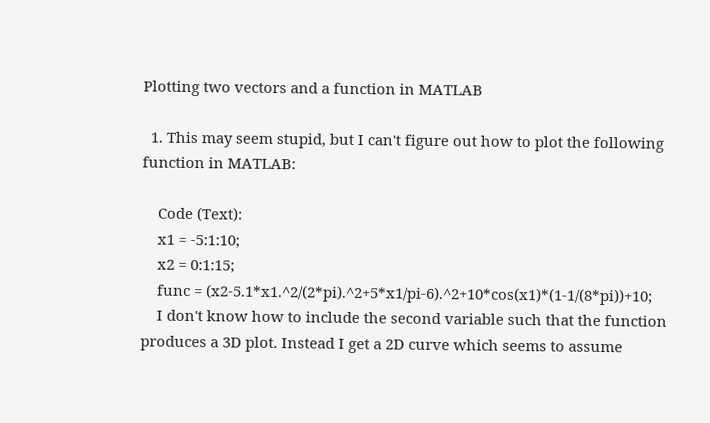Plotting two vectors and a function in MATLAB

  1. This may seem stupid, but I can't figure out how to plot the following function in MATLAB:

    Code (Text):
    x1 = -5:1:10;
    x2 = 0:1:15;
    func = (x2-5.1*x1.^2/(2*pi).^2+5*x1/pi-6).^2+10*cos(x1)*(1-1/(8*pi))+10;
    I don't know how to include the second variable such that the function produces a 3D plot. Instead I get a 2D curve which seems to assume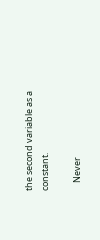the second variable as a constant.

    Never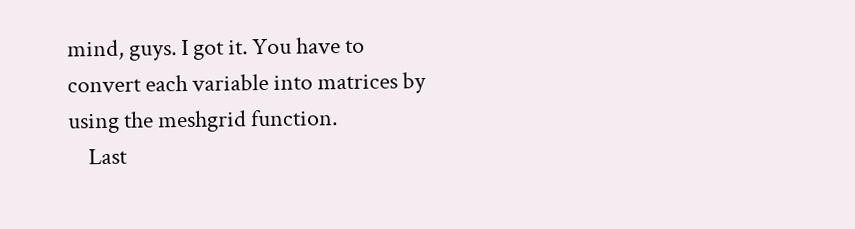mind, guys. I got it. You have to convert each variable into matrices by using the meshgrid function.
    Last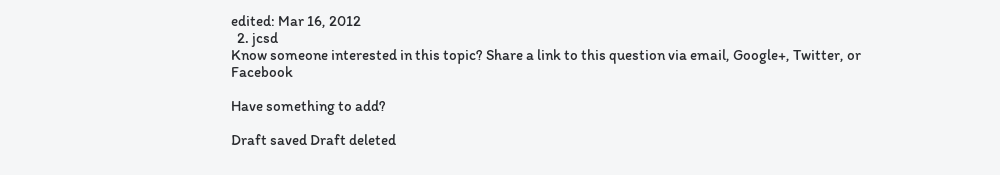edited: Mar 16, 2012
  2. jcsd
Know someone interested in this topic? Share a link to this question via email, Google+, Twitter, or Facebook

Have something to add?

Draft saved Draft deleted